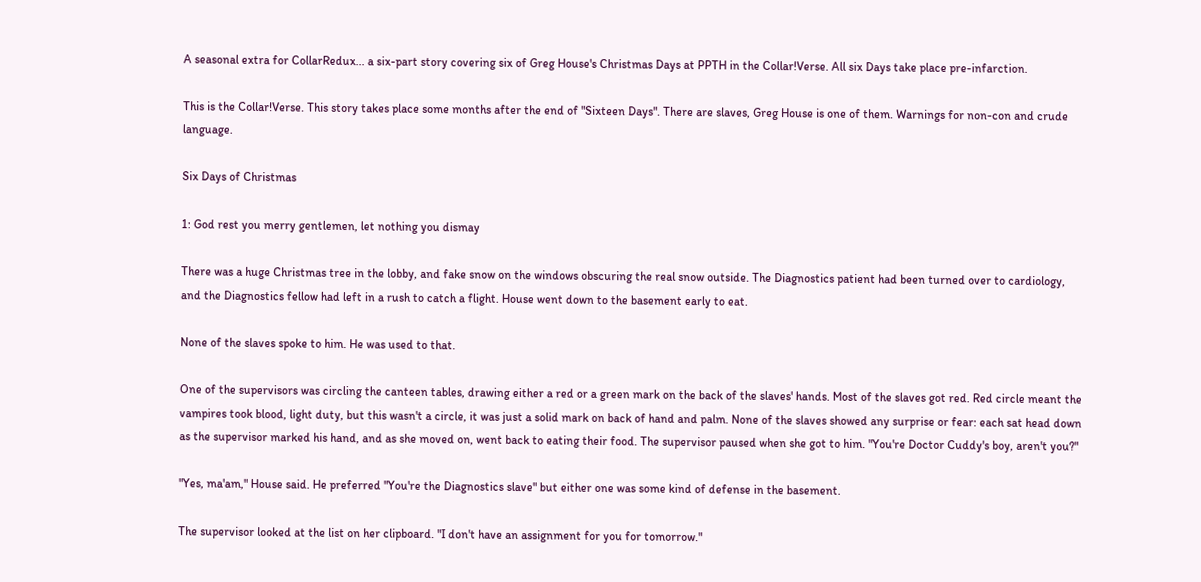A seasonal extra for CollarRedux... a six-part story covering six of Greg House's Christmas Days at PPTH in the Collar!Verse. All six Days take place pre-infarction.

This is the Collar!Verse. This story takes place some months after the end of "Sixteen Days". There are slaves, Greg House is one of them. Warnings for non-con and crude language.

Six Days of Christmas

1: God rest you merry gentlemen, let nothing you dismay

There was a huge Christmas tree in the lobby, and fake snow on the windows obscuring the real snow outside. The Diagnostics patient had been turned over to cardiology, and the Diagnostics fellow had left in a rush to catch a flight. House went down to the basement early to eat.

None of the slaves spoke to him. He was used to that.

One of the supervisors was circling the canteen tables, drawing either a red or a green mark on the back of the slaves' hands. Most of the slaves got red. Red circle meant the vampires took blood, light duty, but this wasn't a circle, it was just a solid mark on back of hand and palm. None of the slaves showed any surprise or fear: each sat head down as the supervisor marked his hand, and as she moved on, went back to eating their food. The supervisor paused when she got to him. "You're Doctor Cuddy's boy, aren't you?"

"Yes, ma'am," House said. He preferred "You're the Diagnostics slave" but either one was some kind of defense in the basement.

The supervisor looked at the list on her clipboard. "I don't have an assignment for you for tomorrow."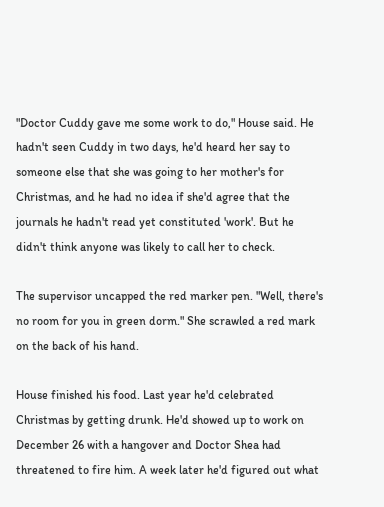"Doctor Cuddy gave me some work to do," House said. He hadn't seen Cuddy in two days, he'd heard her say to someone else that she was going to her mother's for Christmas, and he had no idea if she'd agree that the journals he hadn't read yet constituted 'work'. But he didn't think anyone was likely to call her to check.

The supervisor uncapped the red marker pen. "Well, there's no room for you in green dorm." She scrawled a red mark on the back of his hand.

House finished his food. Last year he'd celebrated Christmas by getting drunk. He'd showed up to work on December 26 with a hangover and Doctor Shea had threatened to fire him. A week later he'd figured out what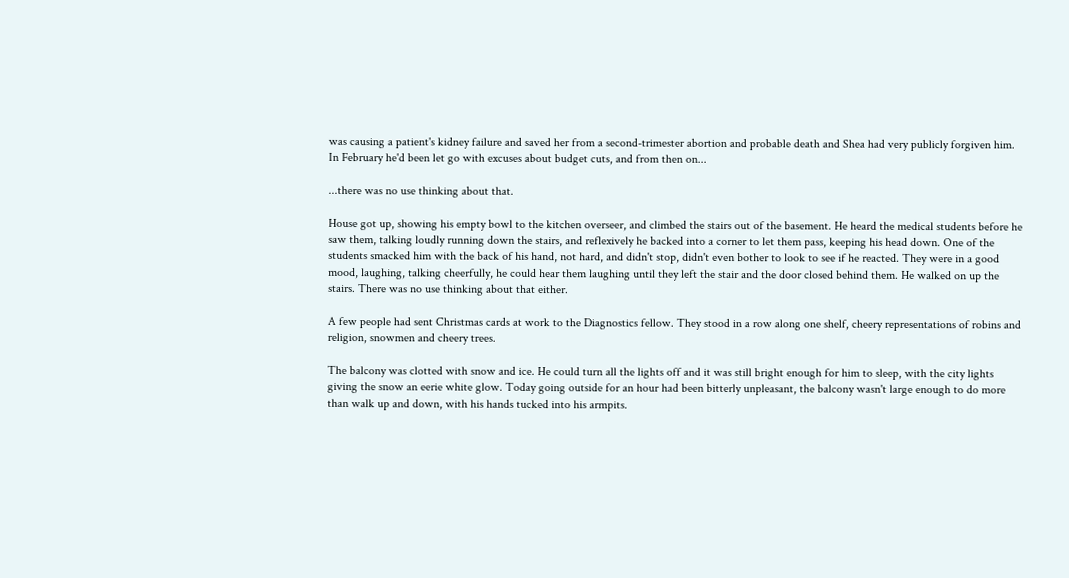was causing a patient's kidney failure and saved her from a second-trimester abortion and probable death and Shea had very publicly forgiven him. In February he'd been let go with excuses about budget cuts, and from then on...

...there was no use thinking about that.

House got up, showing his empty bowl to the kitchen overseer, and climbed the stairs out of the basement. He heard the medical students before he saw them, talking loudly running down the stairs, and reflexively he backed into a corner to let them pass, keeping his head down. One of the students smacked him with the back of his hand, not hard, and didn't stop, didn't even bother to look to see if he reacted. They were in a good mood, laughing, talking cheerfully, he could hear them laughing until they left the stair and the door closed behind them. He walked on up the stairs. There was no use thinking about that either.

A few people had sent Christmas cards at work to the Diagnostics fellow. They stood in a row along one shelf, cheery representations of robins and religion, snowmen and cheery trees.

The balcony was clotted with snow and ice. He could turn all the lights off and it was still bright enough for him to sleep, with the city lights giving the snow an eerie white glow. Today going outside for an hour had been bitterly unpleasant, the balcony wasn't large enough to do more than walk up and down, with his hands tucked into his armpits.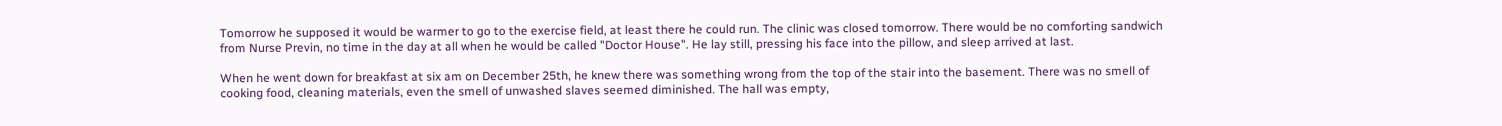Tomorrow he supposed it would be warmer to go to the exercise field, at least there he could run. The clinic was closed tomorrow. There would be no comforting sandwich from Nurse Previn, no time in the day at all when he would be called "Doctor House". He lay still, pressing his face into the pillow, and sleep arrived at last.

When he went down for breakfast at six am on December 25th, he knew there was something wrong from the top of the stair into the basement. There was no smell of cooking food, cleaning materials, even the smell of unwashed slaves seemed diminished. The hall was empty,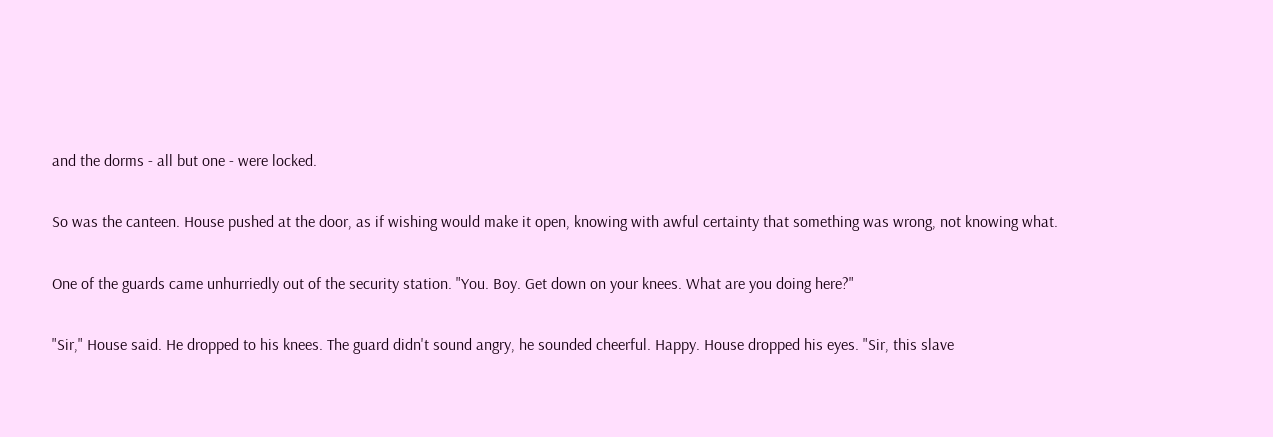and the dorms - all but one - were locked.

So was the canteen. House pushed at the door, as if wishing would make it open, knowing with awful certainty that something was wrong, not knowing what.

One of the guards came unhurriedly out of the security station. "You. Boy. Get down on your knees. What are you doing here?"

"Sir," House said. He dropped to his knees. The guard didn't sound angry, he sounded cheerful. Happy. House dropped his eyes. "Sir, this slave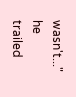wasn't..." he trailed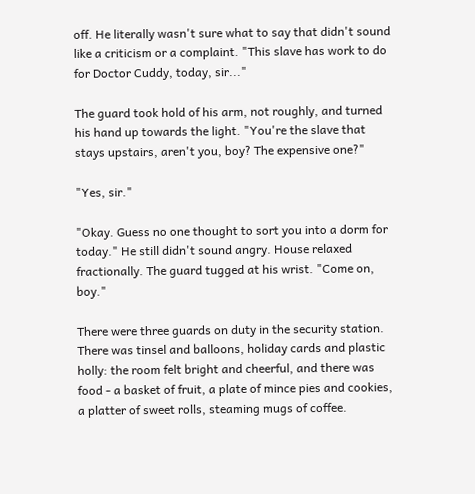off. He literally wasn't sure what to say that didn't sound like a criticism or a complaint. "This slave has work to do for Doctor Cuddy, today, sir..."

The guard took hold of his arm, not roughly, and turned his hand up towards the light. "You're the slave that stays upstairs, aren't you, boy? The expensive one?"

"Yes, sir."

"Okay. Guess no one thought to sort you into a dorm for today." He still didn't sound angry. House relaxed fractionally. The guard tugged at his wrist. "Come on, boy."

There were three guards on duty in the security station. There was tinsel and balloons, holiday cards and plastic holly: the room felt bright and cheerful, and there was food - a basket of fruit, a plate of mince pies and cookies, a platter of sweet rolls, steaming mugs of coffee.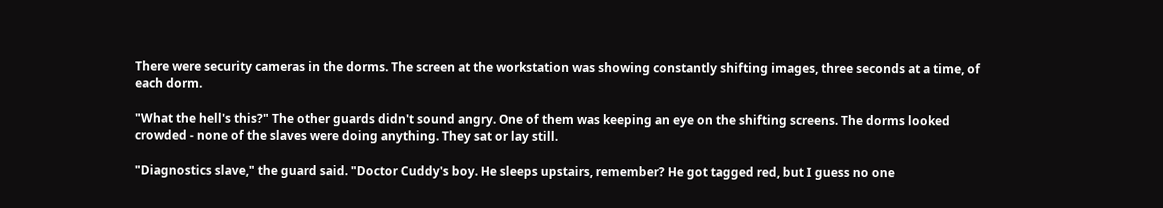There were security cameras in the dorms. The screen at the workstation was showing constantly shifting images, three seconds at a time, of each dorm.

"What the hell's this?" The other guards didn't sound angry. One of them was keeping an eye on the shifting screens. The dorms looked crowded - none of the slaves were doing anything. They sat or lay still.

"Diagnostics slave," the guard said. "Doctor Cuddy's boy. He sleeps upstairs, remember? He got tagged red, but I guess no one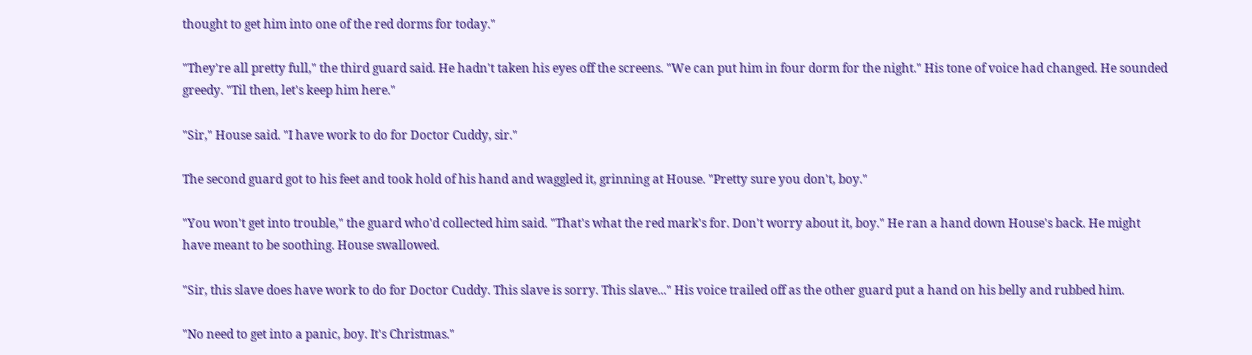thought to get him into one of the red dorms for today."

"They're all pretty full," the third guard said. He hadn't taken his eyes off the screens. "We can put him in four dorm for the night." His tone of voice had changed. He sounded greedy. "Til then, let's keep him here."

"Sir," House said. "I have work to do for Doctor Cuddy, sir."

The second guard got to his feet and took hold of his hand and waggled it, grinning at House. "Pretty sure you don't, boy."

"You won't get into trouble," the guard who'd collected him said. "That's what the red mark's for. Don't worry about it, boy." He ran a hand down House's back. He might have meant to be soothing. House swallowed.

"Sir, this slave does have work to do for Doctor Cuddy. This slave is sorry. This slave..." His voice trailed off as the other guard put a hand on his belly and rubbed him.

"No need to get into a panic, boy. It's Christmas."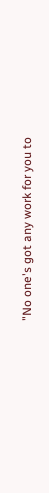"No one's got any work for you to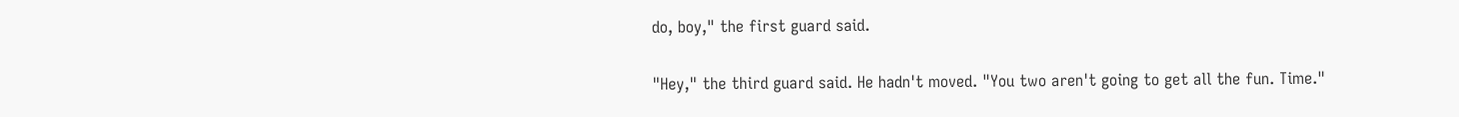do, boy," the first guard said.

"Hey," the third guard said. He hadn't moved. "You two aren't going to get all the fun. Time."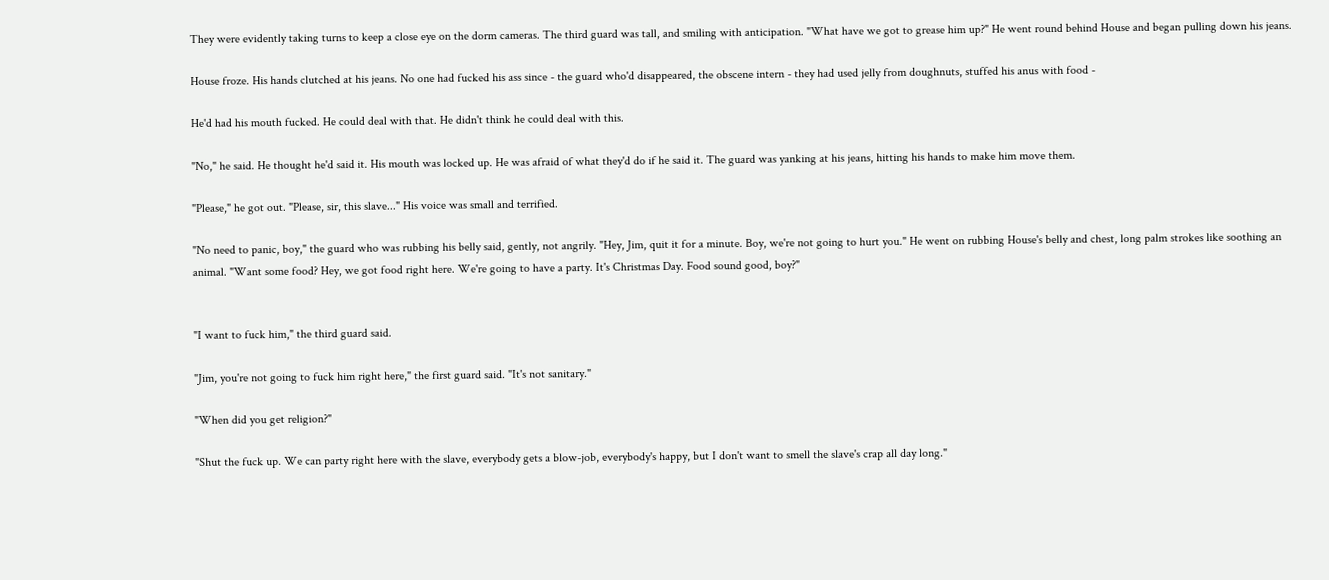They were evidently taking turns to keep a close eye on the dorm cameras. The third guard was tall, and smiling with anticipation. "What have we got to grease him up?" He went round behind House and began pulling down his jeans.

House froze. His hands clutched at his jeans. No one had fucked his ass since - the guard who'd disappeared, the obscene intern - they had used jelly from doughnuts, stuffed his anus with food -

He'd had his mouth fucked. He could deal with that. He didn't think he could deal with this.

"No," he said. He thought he'd said it. His mouth was locked up. He was afraid of what they'd do if he said it. The guard was yanking at his jeans, hitting his hands to make him move them.

"Please," he got out. "Please, sir, this slave..." His voice was small and terrified.

"No need to panic, boy," the guard who was rubbing his belly said, gently, not angrily. "Hey, Jim, quit it for a minute. Boy, we're not going to hurt you." He went on rubbing House's belly and chest, long palm strokes like soothing an animal. "Want some food? Hey, we got food right here. We're going to have a party. It's Christmas Day. Food sound good, boy?"


"I want to fuck him," the third guard said.

"Jim, you're not going to fuck him right here," the first guard said. "It's not sanitary."

"When did you get religion?"

"Shut the fuck up. We can party right here with the slave, everybody gets a blow-job, everybody's happy, but I don't want to smell the slave's crap all day long."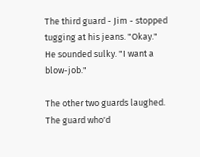The third guard - Jim - stopped tugging at his jeans. "Okay." He sounded sulky. "I want a blow-job."

The other two guards laughed. The guard who'd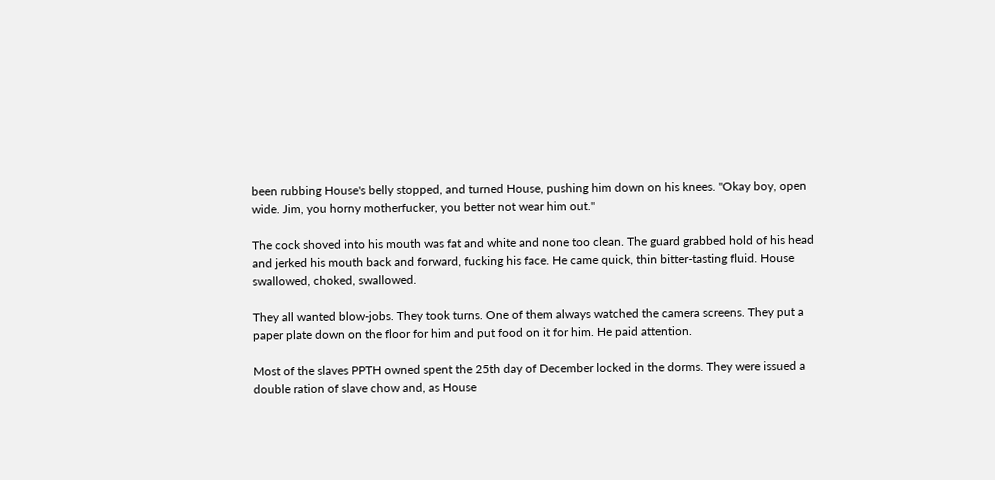been rubbing House's belly stopped, and turned House, pushing him down on his knees. "Okay boy, open wide. Jim, you horny motherfucker, you better not wear him out."

The cock shoved into his mouth was fat and white and none too clean. The guard grabbed hold of his head and jerked his mouth back and forward, fucking his face. He came quick, thin bitter-tasting fluid. House swallowed, choked, swallowed.

They all wanted blow-jobs. They took turns. One of them always watched the camera screens. They put a paper plate down on the floor for him and put food on it for him. He paid attention.

Most of the slaves PPTH owned spent the 25th day of December locked in the dorms. They were issued a double ration of slave chow and, as House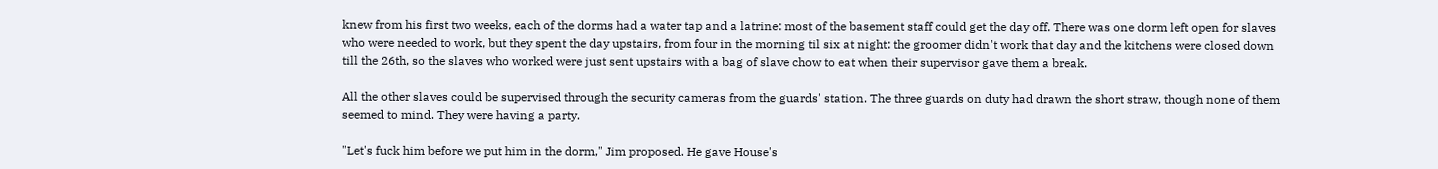knew from his first two weeks, each of the dorms had a water tap and a latrine: most of the basement staff could get the day off. There was one dorm left open for slaves who were needed to work, but they spent the day upstairs, from four in the morning til six at night: the groomer didn't work that day and the kitchens were closed down till the 26th, so the slaves who worked were just sent upstairs with a bag of slave chow to eat when their supervisor gave them a break.

All the other slaves could be supervised through the security cameras from the guards' station. The three guards on duty had drawn the short straw, though none of them seemed to mind. They were having a party.

"Let's fuck him before we put him in the dorm," Jim proposed. He gave House's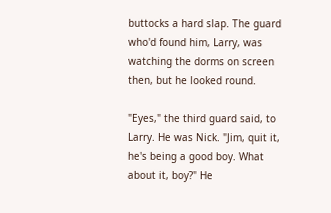buttocks a hard slap. The guard who'd found him, Larry, was watching the dorms on screen then, but he looked round.

"Eyes," the third guard said, to Larry. He was Nick. "Jim, quit it, he's being a good boy. What about it, boy?" He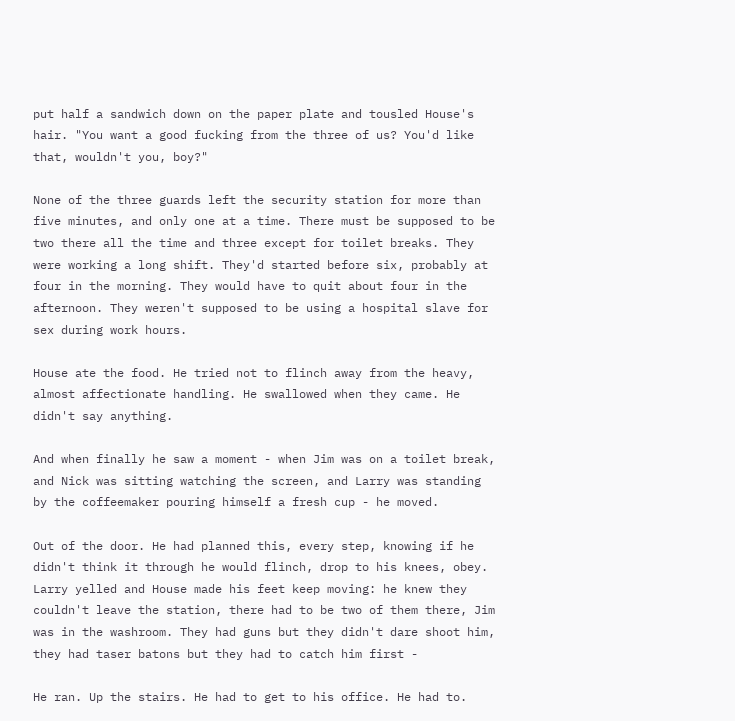put half a sandwich down on the paper plate and tousled House's hair. "You want a good fucking from the three of us? You'd like that, wouldn't you, boy?"

None of the three guards left the security station for more than five minutes, and only one at a time. There must be supposed to be two there all the time and three except for toilet breaks. They were working a long shift. They'd started before six, probably at four in the morning. They would have to quit about four in the afternoon. They weren't supposed to be using a hospital slave for sex during work hours.

House ate the food. He tried not to flinch away from the heavy, almost affectionate handling. He swallowed when they came. He didn't say anything.

And when finally he saw a moment - when Jim was on a toilet break, and Nick was sitting watching the screen, and Larry was standing by the coffeemaker pouring himself a fresh cup - he moved.

Out of the door. He had planned this, every step, knowing if he didn't think it through he would flinch, drop to his knees, obey. Larry yelled and House made his feet keep moving: he knew they couldn't leave the station, there had to be two of them there, Jim was in the washroom. They had guns but they didn't dare shoot him, they had taser batons but they had to catch him first -

He ran. Up the stairs. He had to get to his office. He had to.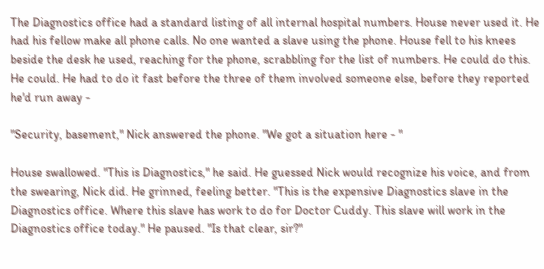The Diagnostics office had a standard listing of all internal hospital numbers. House never used it. He had his fellow make all phone calls. No one wanted a slave using the phone. House fell to his knees beside the desk he used, reaching for the phone, scrabbling for the list of numbers. He could do this. He could. He had to do it fast before the three of them involved someone else, before they reported he'd run away -

"Security, basement," Nick answered the phone. "We got a situation here - "

House swallowed. "This is Diagnostics," he said. He guessed Nick would recognize his voice, and from the swearing, Nick did. He grinned, feeling better. "This is the expensive Diagnostics slave in the Diagnostics office. Where this slave has work to do for Doctor Cuddy. This slave will work in the Diagnostics office today." He paused. "Is that clear, sir?"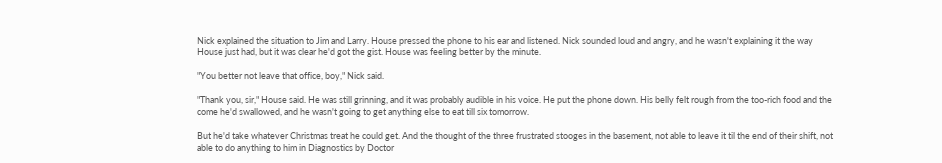Nick explained the situation to Jim and Larry. House pressed the phone to his ear and listened. Nick sounded loud and angry, and he wasn't explaining it the way House just had, but it was clear he'd got the gist. House was feeling better by the minute.

"You better not leave that office, boy," Nick said.

"Thank you, sir," House said. He was still grinning, and it was probably audible in his voice. He put the phone down. His belly felt rough from the too-rich food and the come he'd swallowed, and he wasn't going to get anything else to eat till six tomorrow.

But he'd take whatever Christmas treat he could get. And the thought of the three frustrated stooges in the basement, not able to leave it til the end of their shift, not able to do anything to him in Diagnostics by Doctor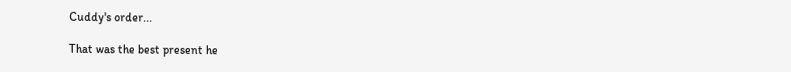Cuddy's order...

That was the best present he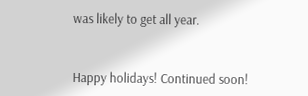was likely to get all year.


Happy holidays! Continued soon!